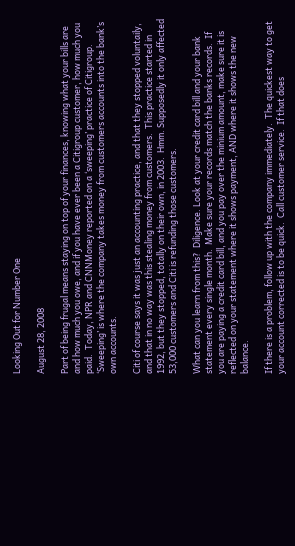Looking Out for Number One

August 28, 2008

Part of being frugal means staying on top of your finances, knowing what your bills are and how much you owe, and if you have ever been a Citigroup customer, how much you paid.  Today, NPR and CNNMoney reported on a ‘sweeping’ practice of Citigroup.  ‘Sweeping’ is where the company takes money from customers accounts into the bank’s own accounts.

Citi of course says it was just an accounting practice, and that they stopped voluntaily,  and that in no way was this stealing money from customers.  This practice started in 1992, but they stopped, totally on their own, in 2003.  Hmm. Supposedly it only affected 53,000 customers and Citi is refunding those customers.

What can you learn from this?  Diligence. Look at your credit card bill and your bank statement every single month.  Make sure your records match the banks records.  If you are paying a credit card bill, and you pay over the minium amount, make sure it is reflected on your statement where it shows payment, AND where it shows the new balance.

If there is a problem, follow up with the company immediately.  The quickest way to get your account corrected is to be quick.  Call customer service.  If that does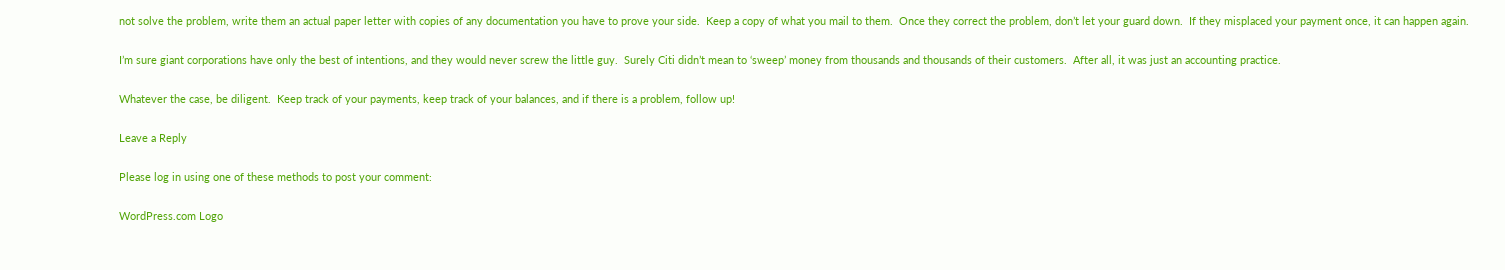not solve the problem, write them an actual paper letter with copies of any documentation you have to prove your side.  Keep a copy of what you mail to them.  Once they correct the problem, don’t let your guard down.  If they misplaced your payment once, it can happen again.

I’m sure giant corporations have only the best of intentions, and they would never screw the little guy.  Surely Citi didn’t mean to ‘sweep’ money from thousands and thousands of their customers.  After all, it was just an accounting practice.

Whatever the case, be diligent.  Keep track of your payments, keep track of your balances, and if there is a problem, follow up!

Leave a Reply

Please log in using one of these methods to post your comment:

WordPress.com Logo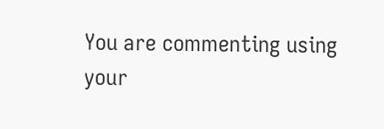You are commenting using your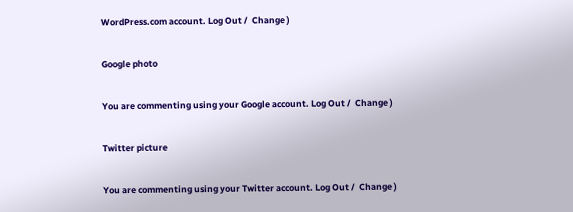WordPress.com account. Log Out /  Change )

Google photo

You are commenting using your Google account. Log Out /  Change )

Twitter picture

You are commenting using your Twitter account. Log Out /  Change )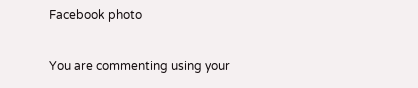Facebook photo

You are commenting using your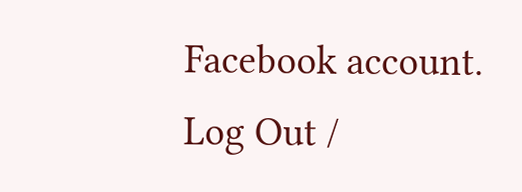Facebook account. Log Out /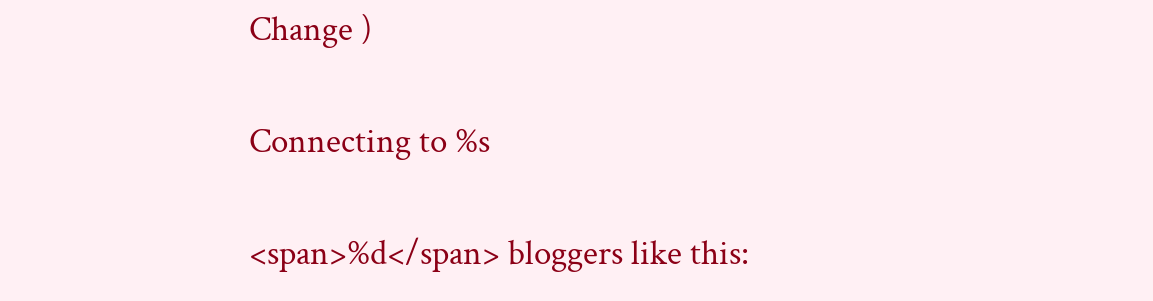Change )

Connecting to %s

<span>%d</span> bloggers like this: